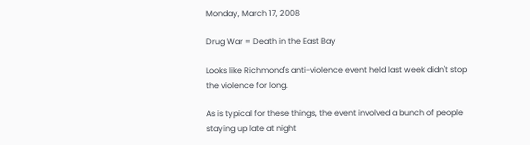Monday, March 17, 2008

Drug War = Death in the East Bay

Looks like Richmond's anti-violence event held last week didn't stop the violence for long.

As is typical for these things, the event involved a bunch of people staying up late at night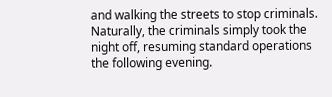and walking the streets to stop criminals. Naturally, the criminals simply took the night off, resuming standard operations the following evening.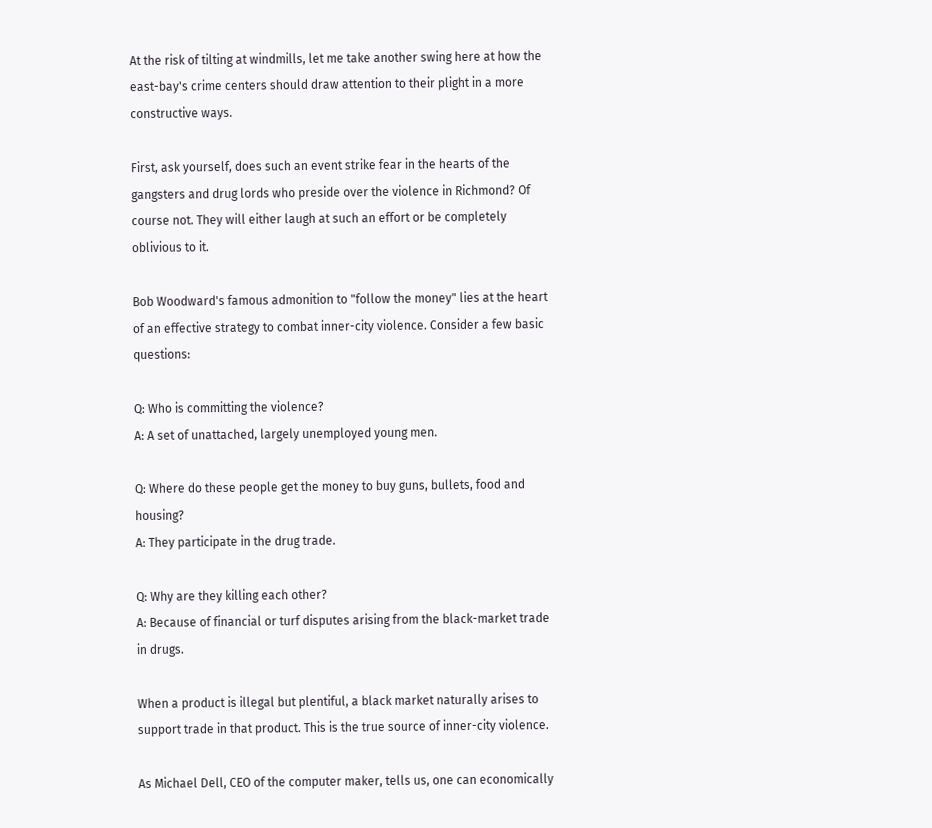At the risk of tilting at windmills, let me take another swing here at how the east-bay's crime centers should draw attention to their plight in a more constructive ways.

First, ask yourself, does such an event strike fear in the hearts of the gangsters and drug lords who preside over the violence in Richmond? Of course not. They will either laugh at such an effort or be completely oblivious to it.

Bob Woodward's famous admonition to "follow the money" lies at the heart of an effective strategy to combat inner-city violence. Consider a few basic questions:

Q: Who is committing the violence?
A: A set of unattached, largely unemployed young men.

Q: Where do these people get the money to buy guns, bullets, food and housing?
A: They participate in the drug trade.

Q: Why are they killing each other?
A: Because of financial or turf disputes arising from the black-market trade in drugs.

When a product is illegal but plentiful, a black market naturally arises to support trade in that product. This is the true source of inner-city violence.

As Michael Dell, CEO of the computer maker, tells us, one can economically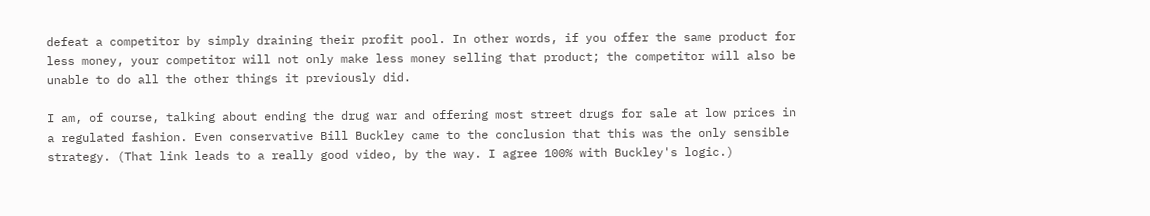defeat a competitor by simply draining their profit pool. In other words, if you offer the same product for less money, your competitor will not only make less money selling that product; the competitor will also be unable to do all the other things it previously did.

I am, of course, talking about ending the drug war and offering most street drugs for sale at low prices in a regulated fashion. Even conservative Bill Buckley came to the conclusion that this was the only sensible strategy. (That link leads to a really good video, by the way. I agree 100% with Buckley's logic.)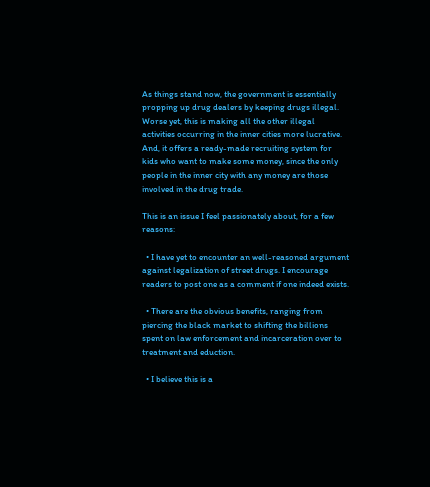As things stand now, the government is essentially propping up drug dealers by keeping drugs illegal. Worse yet, this is making all the other illegal activities occurring in the inner cities more lucrative. And, it offers a ready-made recruiting system for kids who want to make some money, since the only people in the inner city with any money are those involved in the drug trade.

This is an issue I feel passionately about, for a few reasons:

  • I have yet to encounter an well-reasoned argument against legalization of street drugs. I encourage readers to post one as a comment if one indeed exists.

  • There are the obvious benefits, ranging from piercing the black market to shifting the billions spent on law enforcement and incarceration over to treatment and eduction.

  • I believe this is a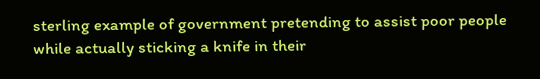sterling example of government pretending to assist poor people while actually sticking a knife in their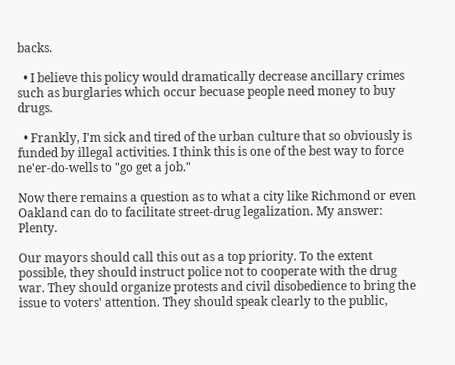backs.

  • I believe this policy would dramatically decrease ancillary crimes such as burglaries which occur becuase people need money to buy drugs.

  • Frankly, I'm sick and tired of the urban culture that so obviously is funded by illegal activities. I think this is one of the best way to force ne'er-do-wells to "go get a job."

Now there remains a question as to what a city like Richmond or even Oakland can do to facilitate street-drug legalization. My answer: Plenty.

Our mayors should call this out as a top priority. To the extent possible, they should instruct police not to cooperate with the drug war. They should organize protests and civil disobedience to bring the issue to voters' attention. They should speak clearly to the public,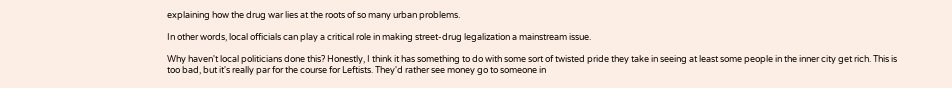explaining how the drug war lies at the roots of so many urban problems.

In other words, local officials can play a critical role in making street-drug legalization a mainstream issue.

Why haven't local politicians done this? Honestly, I think it has something to do with some sort of twisted pride they take in seeing at least some people in the inner city get rich. This is too bad, but it's really par for the course for Leftists. They'd rather see money go to someone in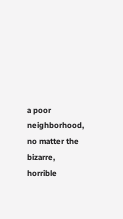a poor neighborhood, no matter the bizarre, horrible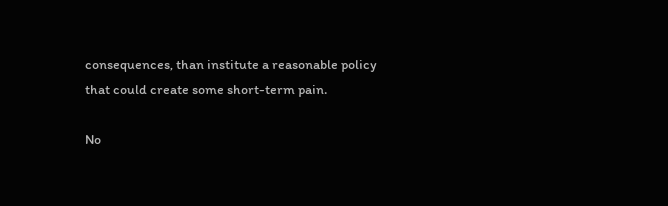consequences, than institute a reasonable policy that could create some short-term pain.

No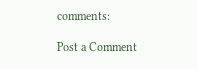comments:

Post a Comment